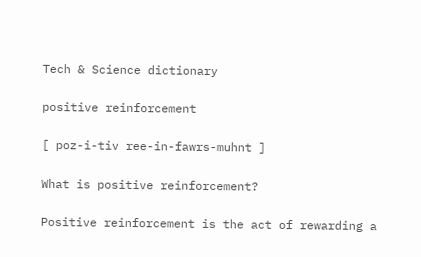Tech & Science dictionary

positive reinforcement

[ poz-i-tiv ree-in-fawrs-muhnt ]

What is positive reinforcement?

Positive reinforcement is the act of rewarding a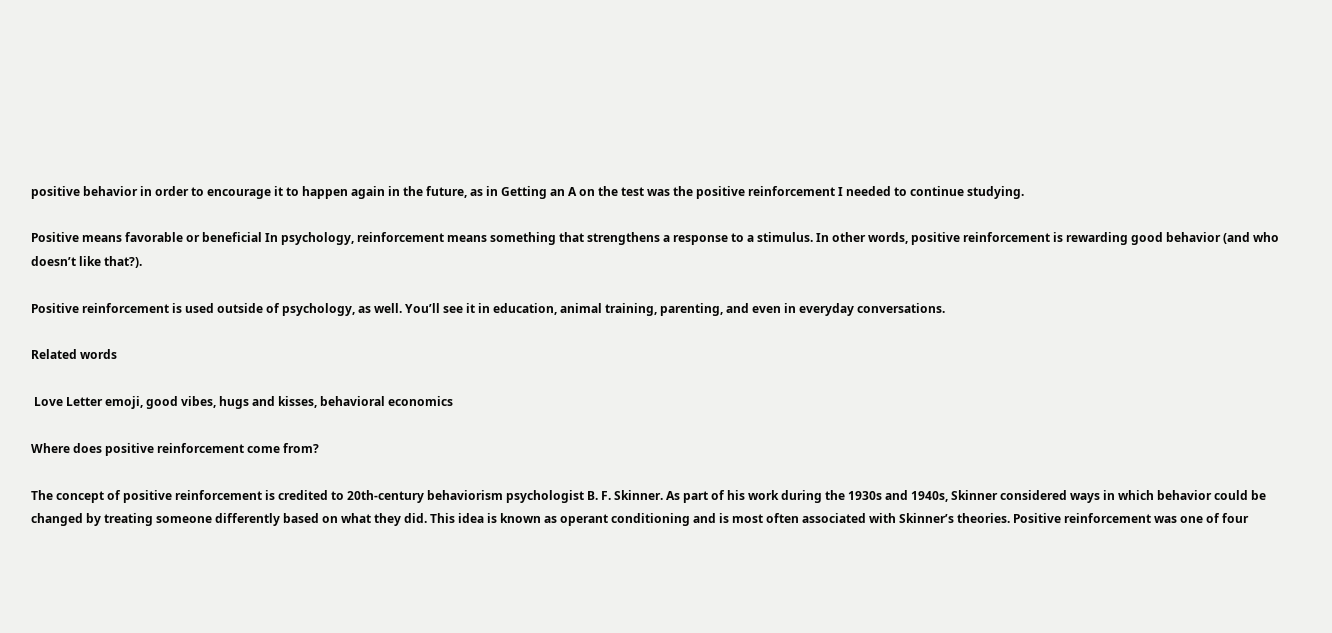positive behavior in order to encourage it to happen again in the future, as in Getting an A on the test was the positive reinforcement I needed to continue studying.

Positive means favorable or beneficial In psychology, reinforcement means something that strengthens a response to a stimulus. In other words, positive reinforcement is rewarding good behavior (and who doesn’t like that?).

Positive reinforcement is used outside of psychology, as well. You’ll see it in education, animal training, parenting, and even in everyday conversations.

Related words

 Love Letter emoji, good vibes, hugs and kisses, behavioral economics

Where does positive reinforcement come from?

The concept of positive reinforcement is credited to 20th-century behaviorism psychologist B. F. Skinner. As part of his work during the 1930s and 1940s, Skinner considered ways in which behavior could be changed by treating someone differently based on what they did. This idea is known as operant conditioning and is most often associated with Skinner’s theories. Positive reinforcement was one of four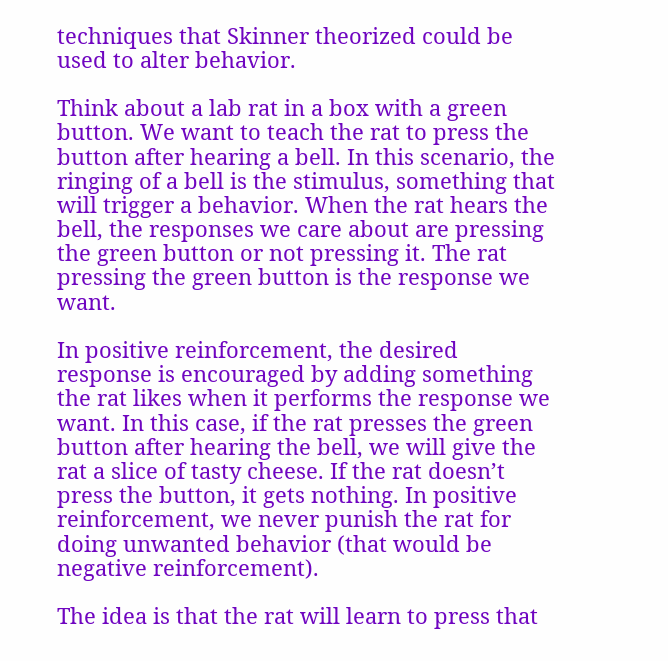techniques that Skinner theorized could be used to alter behavior.

Think about a lab rat in a box with a green button. We want to teach the rat to press the button after hearing a bell. In this scenario, the ringing of a bell is the stimulus, something that will trigger a behavior. When the rat hears the bell, the responses we care about are pressing the green button or not pressing it. The rat pressing the green button is the response we want.

In positive reinforcement, the desired response is encouraged by adding something the rat likes when it performs the response we want. In this case, if the rat presses the green button after hearing the bell, we will give the rat a slice of tasty cheese. If the rat doesn’t press the button, it gets nothing. In positive reinforcement, we never punish the rat for doing unwanted behavior (that would be negative reinforcement).

The idea is that the rat will learn to press that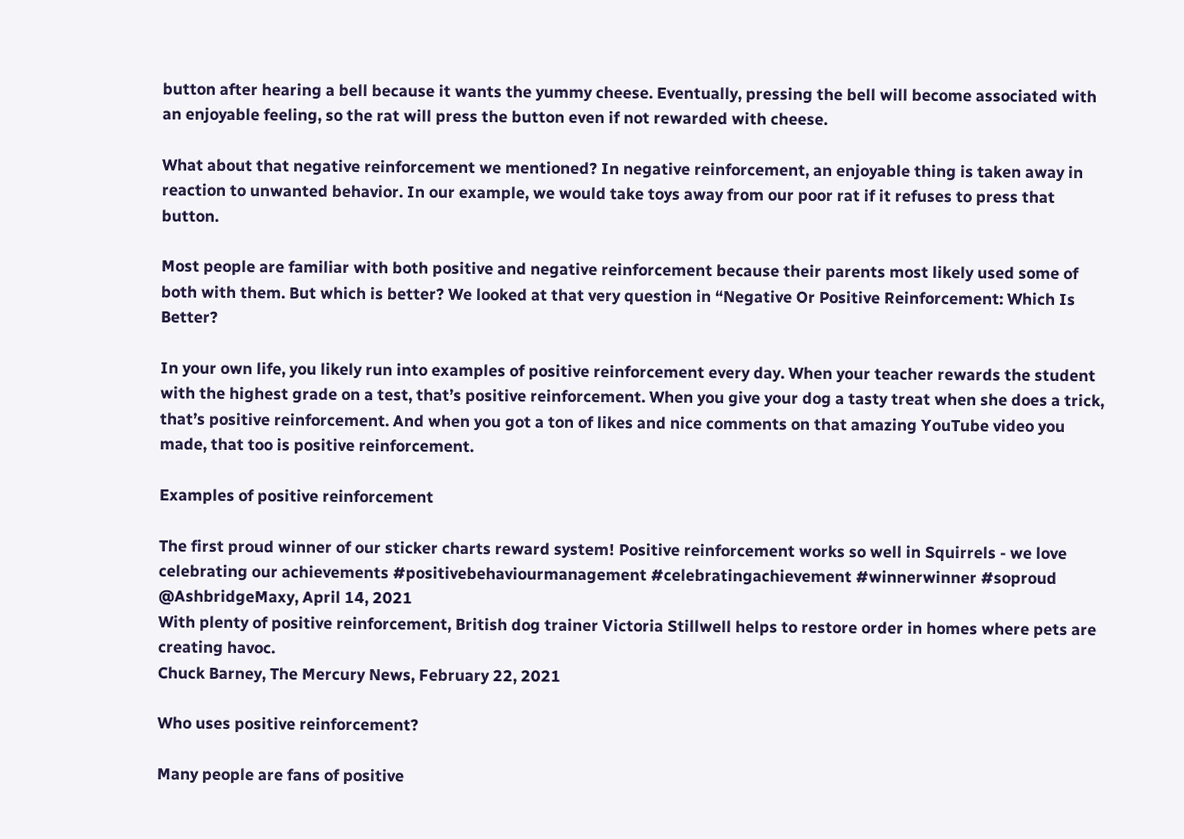button after hearing a bell because it wants the yummy cheese. Eventually, pressing the bell will become associated with an enjoyable feeling, so the rat will press the button even if not rewarded with cheese.

What about that negative reinforcement we mentioned? In negative reinforcement, an enjoyable thing is taken away in reaction to unwanted behavior. In our example, we would take toys away from our poor rat if it refuses to press that button.

Most people are familiar with both positive and negative reinforcement because their parents most likely used some of both with them. But which is better? We looked at that very question in “Negative Or Positive Reinforcement: Which Is Better?

In your own life, you likely run into examples of positive reinforcement every day. When your teacher rewards the student with the highest grade on a test, that’s positive reinforcement. When you give your dog a tasty treat when she does a trick, that’s positive reinforcement. And when you got a ton of likes and nice comments on that amazing YouTube video you made, that too is positive reinforcement.

Examples of positive reinforcement

The first proud winner of our sticker charts reward system! Positive reinforcement works so well in Squirrels - we love celebrating our achievements #positivebehaviourmanagement #celebratingachievement #winnerwinner #soproud
@AshbridgeMaxy, April 14, 2021
With plenty of positive reinforcement, British dog trainer Victoria Stillwell helps to restore order in homes where pets are creating havoc.
Chuck Barney, The Mercury News, February 22, 2021

Who uses positive reinforcement?

Many people are fans of positive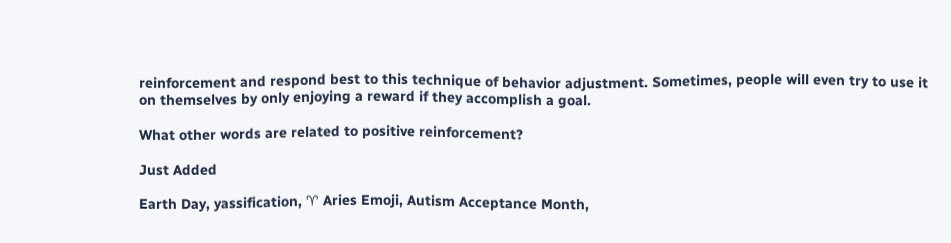reinforcement and respond best to this technique of behavior adjustment. Sometimes, people will even try to use it on themselves by only enjoying a reward if they accomplish a goal.

What other words are related to positive reinforcement?

Just Added

Earth Day, yassification, ♈ Aries Emoji, Autism Acceptance Month,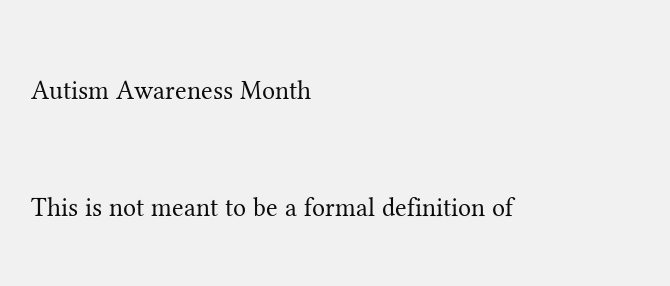Autism Awareness Month


This is not meant to be a formal definition of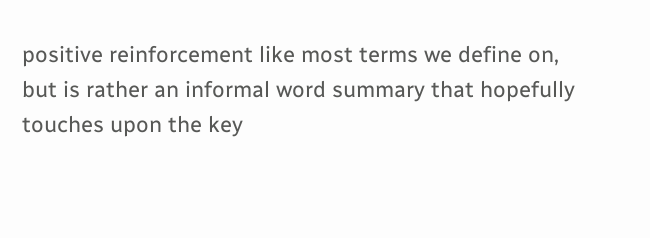positive reinforcement like most terms we define on, but is rather an informal word summary that hopefully touches upon the key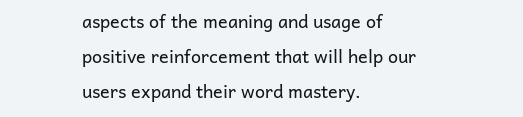aspects of the meaning and usage of positive reinforcement that will help our users expand their word mastery.